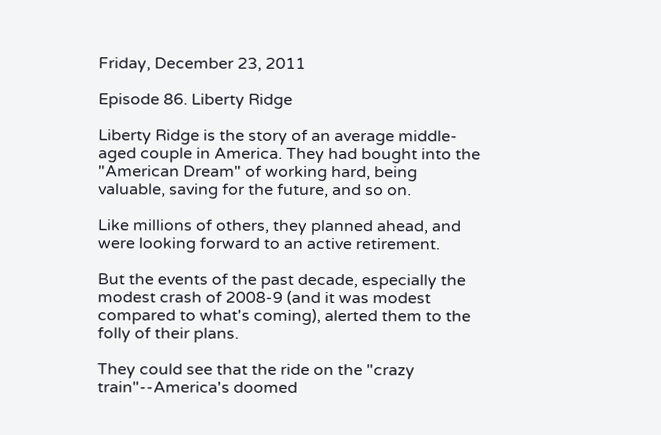Friday, December 23, 2011

Episode 86. Liberty Ridge

Liberty Ridge is the story of an average middle-aged couple in America. They had bought into the "American Dream" of working hard, being valuable, saving for the future, and so on.

Like millions of others, they planned ahead, and were looking forward to an active retirement.

But the events of the past decade, especially the modest crash of 2008-9 (and it was modest compared to what's coming), alerted them to the folly of their plans.

They could see that the ride on the "crazy train"--America's doomed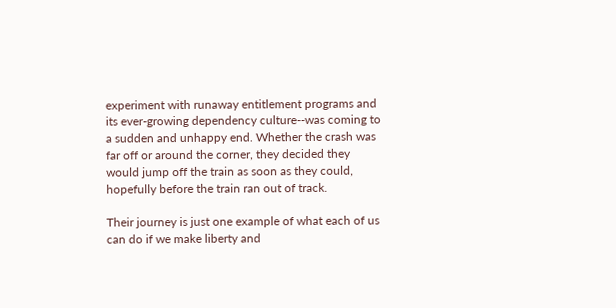experiment with runaway entitlement programs and its ever-growing dependency culture--was coming to a sudden and unhappy end. Whether the crash was far off or around the corner, they decided they would jump off the train as soon as they could, hopefully before the train ran out of track.

Their journey is just one example of what each of us can do if we make liberty and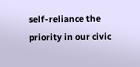self-reliance the priority in our civic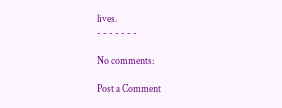lives.
- - - - - - -

No comments:

Post a Comment